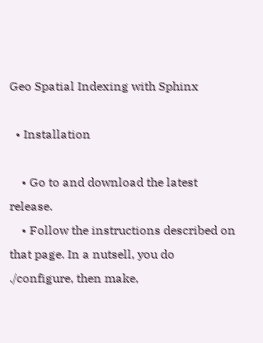Geo Spatial Indexing with Sphinx

  • Installation

    • Go to and download the latest release.
    • Follow the instructions described on that page. In a nutsell, you do ./configure, then make,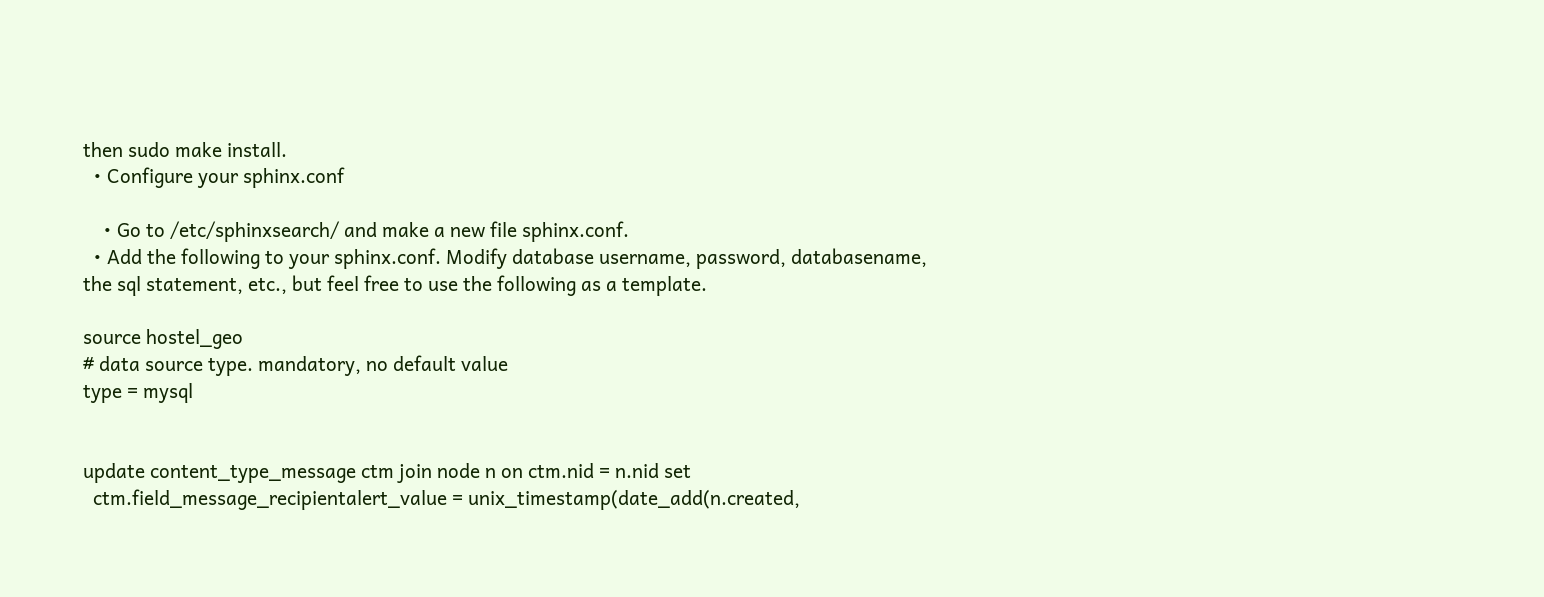then sudo make install.
  • Configure your sphinx.conf

    • Go to /etc/sphinxsearch/ and make a new file sphinx.conf.
  • Add the following to your sphinx.conf. Modify database username, password, databasename, the sql statement, etc., but feel free to use the following as a template.

source hostel_geo
# data source type. mandatory, no default value
type = mysql


update content_type_message ctm join node n on ctm.nid = n.nid set
  ctm.field_message_recipientalert_value = unix_timestamp(date_add(n.created,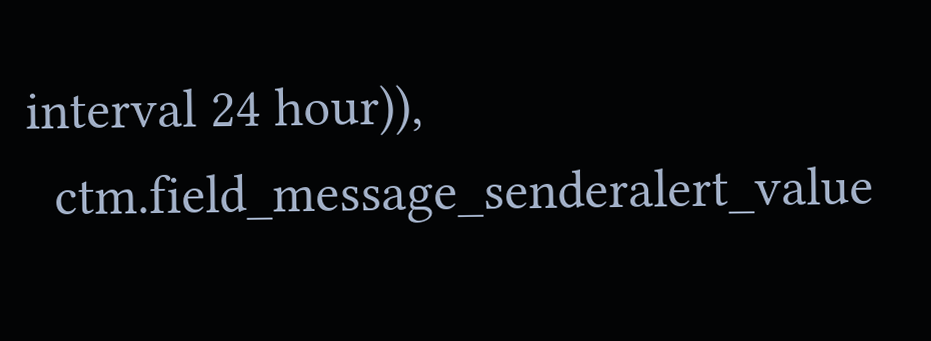interval 24 hour)),
  ctm.field_message_senderalert_value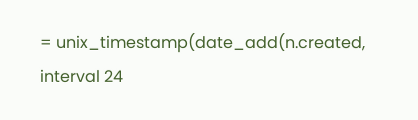= unix_timestamp(date_add(n.created, interval 24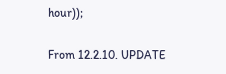hour));

From 12.2.10. UPDATE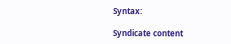Syntax:

Syndicate content